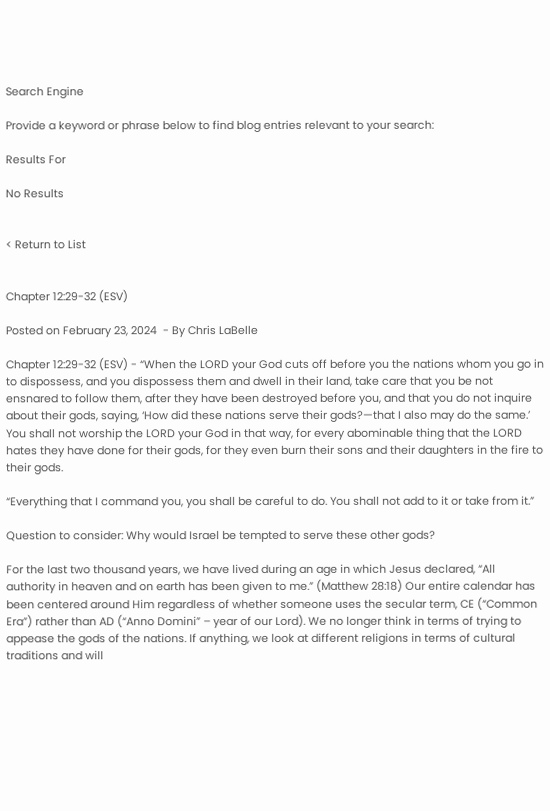Search Engine

Provide a keyword or phrase below to find blog entries relevant to your search:

Results For

No Results


< Return to List


Chapter 12:29-32 (ESV)

Posted on February 23, 2024  - By Chris LaBelle

Chapter 12:29-32 (ESV) - “When the LORD your God cuts off before you the nations whom you go in to dispossess, and you dispossess them and dwell in their land, take care that you be not ensnared to follow them, after they have been destroyed before you, and that you do not inquire about their gods, saying, ‘How did these nations serve their gods?—that I also may do the same.’ You shall not worship the LORD your God in that way, for every abominable thing that the LORD hates they have done for their gods, for they even burn their sons and their daughters in the fire to their gods.

“Everything that I command you, you shall be careful to do. You shall not add to it or take from it.”

Question to consider: Why would Israel be tempted to serve these other gods?

For the last two thousand years, we have lived during an age in which Jesus declared, “All authority in heaven and on earth has been given to me.” (Matthew 28:18) Our entire calendar has been centered around Him regardless of whether someone uses the secular term, CE (“Common Era”) rather than AD (“Anno Domini” – year of our Lord). We no longer think in terms of trying to appease the gods of the nations. If anything, we look at different religions in terms of cultural traditions and will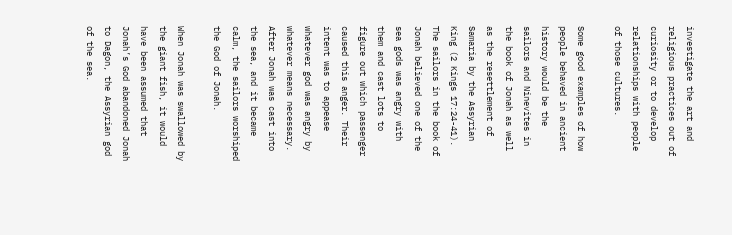investigate the art and religious practices out of curiosity or to develop relationships with people of those cultures.

Some good examples of how people behaved in ancient history would be the sailors and Ninevites in the book of Jonah as well as the resettlement of Samaria by the Assyrian King (2 Kings 17:24-41). The sailors in the book of Jonah believed one of the sea gods was angry with them and cast lots to figure out which passenger caused this anger. Their intent was to appease whatever god was angry by whatever means necessary. After Jonah was cast into the sea, and it became calm, the sailors worshiped the God of Jonah.

When Jonah was swallowed by the giant fish, it would have been assumed that Jonah’s God abandoned Jonah to Dagon, the Assyrian god of the sea.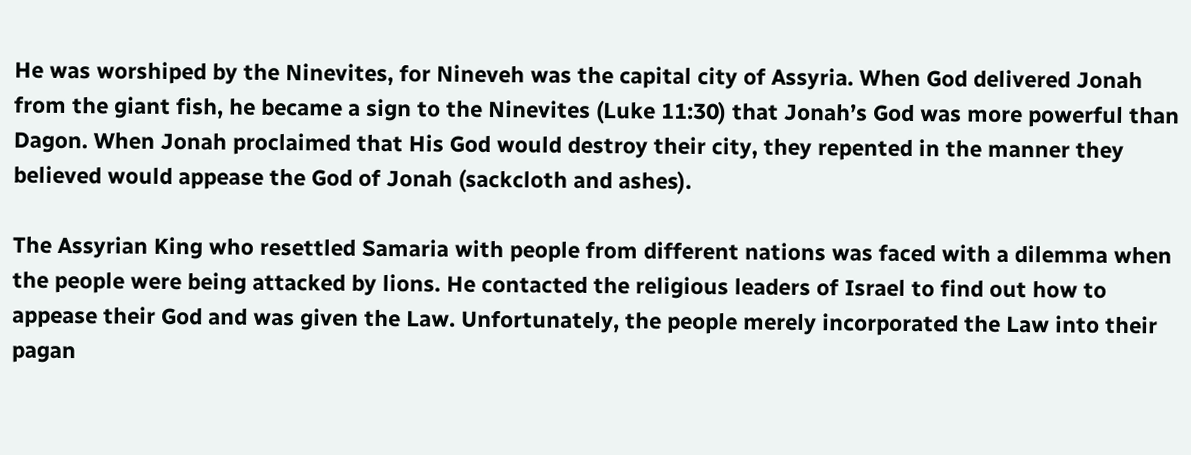He was worshiped by the Ninevites, for Nineveh was the capital city of Assyria. When God delivered Jonah from the giant fish, he became a sign to the Ninevites (Luke 11:30) that Jonah’s God was more powerful than Dagon. When Jonah proclaimed that His God would destroy their city, they repented in the manner they believed would appease the God of Jonah (sackcloth and ashes).

The Assyrian King who resettled Samaria with people from different nations was faced with a dilemma when the people were being attacked by lions. He contacted the religious leaders of Israel to find out how to appease their God and was given the Law. Unfortunately, the people merely incorporated the Law into their pagan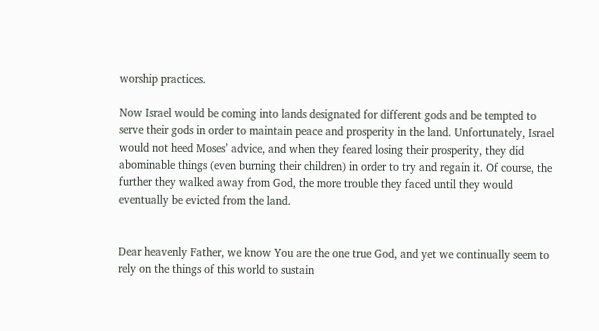worship practices.

Now Israel would be coming into lands designated for different gods and be tempted to serve their gods in order to maintain peace and prosperity in the land. Unfortunately, Israel would not heed Moses’ advice, and when they feared losing their prosperity, they did abominable things (even burning their children) in order to try and regain it. Of course, the further they walked away from God, the more trouble they faced until they would eventually be evicted from the land.


Dear heavenly Father, we know You are the one true God, and yet we continually seem to rely on the things of this world to sustain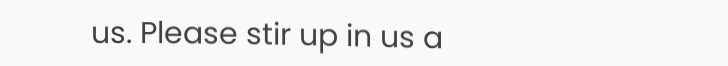us. Please stir up in us a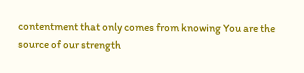contentment that only comes from knowing You are the source of our strength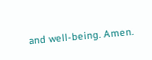and well-being. Amen.